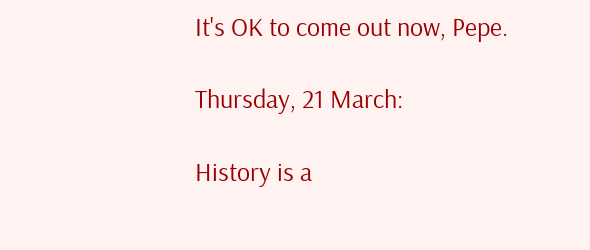It's OK to come out now, Pepe.

Thursday, 21 March:

History is a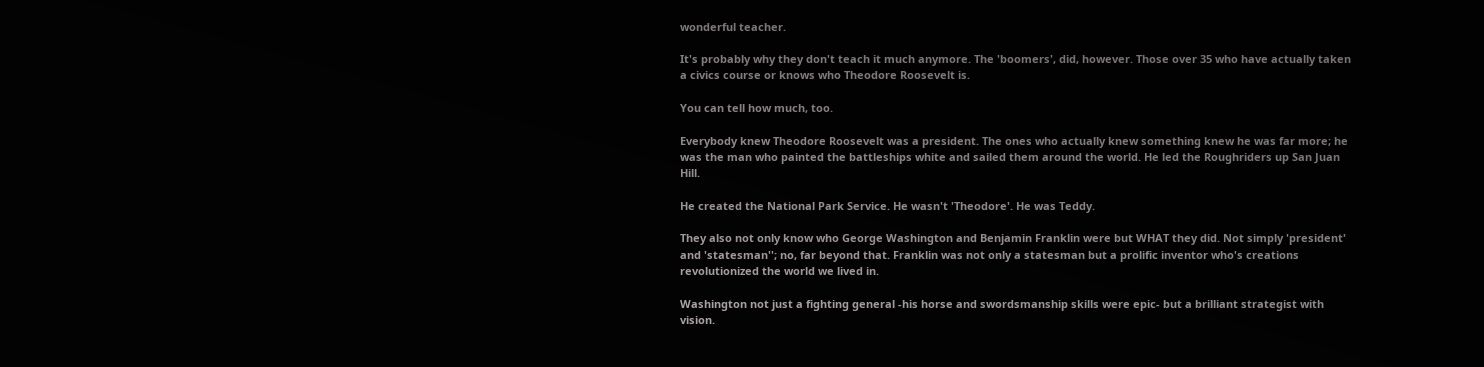wonderful teacher.

It's probably why they don't teach it much anymore. The 'boomers', did, however. Those over 35 who have actually taken a civics course or knows who Theodore Roosevelt is.

You can tell how much, too.

Everybody knew Theodore Roosevelt was a president. The ones who actually knew something knew he was far more; he was the man who painted the battleships white and sailed them around the world. He led the Roughriders up San Juan Hill.

He created the National Park Service. He wasn't 'Theodore'. He was Teddy.

They also not only know who George Washington and Benjamin Franklin were but WHAT they did. Not simply 'president' and 'statesman''; no, far beyond that. Franklin was not only a statesman but a prolific inventor who's creations revolutionized the world we lived in.

Washington not just a fighting general -his horse and swordsmanship skills were epic- but a brilliant strategist with vision.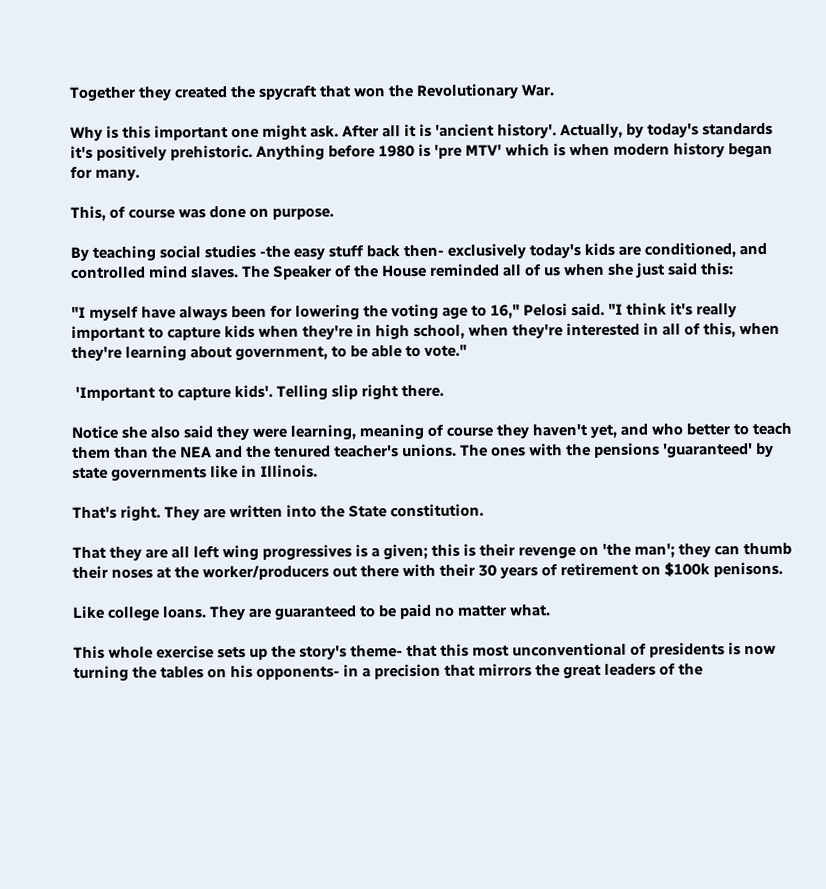Together they created the spycraft that won the Revolutionary War.

Why is this important one might ask. After all it is 'ancient history'. Actually, by today's standards it's positively prehistoric. Anything before 1980 is 'pre MTV' which is when modern history began for many.

This, of course was done on purpose.

By teaching social studies -the easy stuff back then- exclusively today's kids are conditioned, and controlled mind slaves. The Speaker of the House reminded all of us when she just said this:

"I myself have always been for lowering the voting age to 16," Pelosi said. "I think it's really important to capture kids when they're in high school, when they're interested in all of this, when they're learning about government, to be able to vote."

 'Important to capture kids'. Telling slip right there.

Notice she also said they were learning, meaning of course they haven't yet, and who better to teach them than the NEA and the tenured teacher's unions. The ones with the pensions 'guaranteed' by state governments like in Illinois.

That's right. They are written into the State constitution.

That they are all left wing progressives is a given; this is their revenge on 'the man'; they can thumb their noses at the worker/producers out there with their 30 years of retirement on $100k penisons.

Like college loans. They are guaranteed to be paid no matter what.

This whole exercise sets up the story's theme- that this most unconventional of presidents is now turning the tables on his opponents- in a precision that mirrors the great leaders of the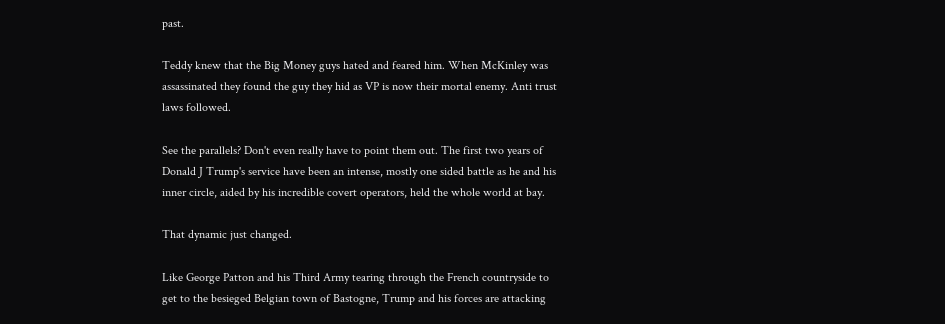past.

Teddy knew that the Big Money guys hated and feared him. When McKinley was assassinated they found the guy they hid as VP is now their mortal enemy. Anti trust laws followed.

See the parallels? Don't even really have to point them out. The first two years of Donald J Trump's service have been an intense, mostly one sided battle as he and his inner circle, aided by his incredible covert operators, held the whole world at bay.

That dynamic just changed.

Like George Patton and his Third Army tearing through the French countryside to get to the besieged Belgian town of Bastogne, Trump and his forces are attacking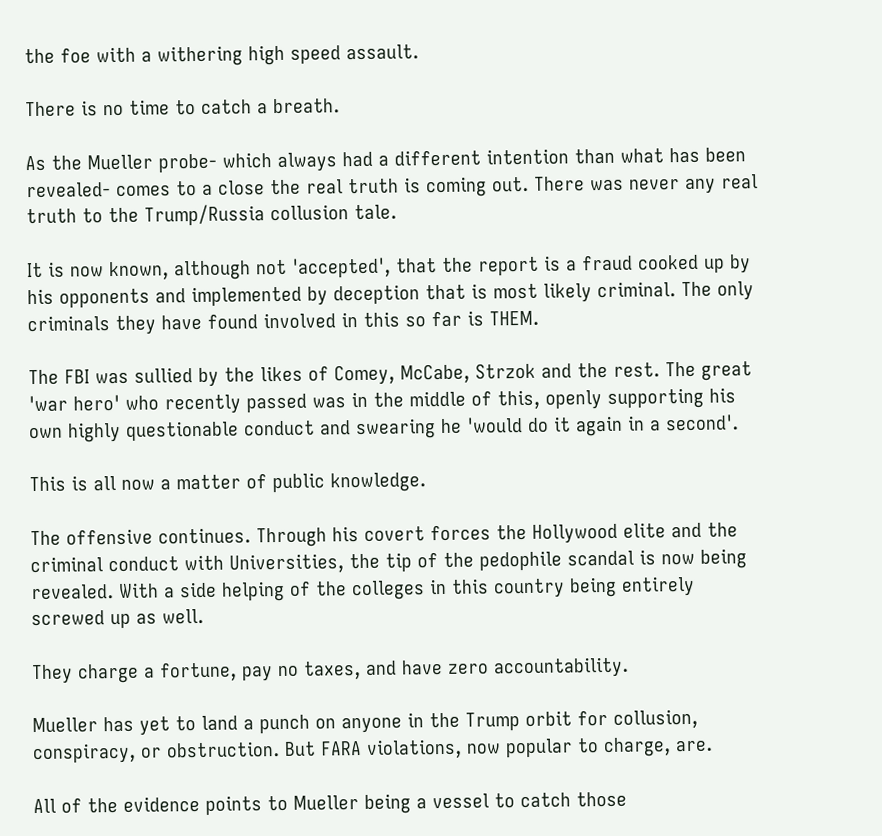the foe with a withering high speed assault.

There is no time to catch a breath.

As the Mueller probe- which always had a different intention than what has been revealed- comes to a close the real truth is coming out. There was never any real truth to the Trump/Russia collusion tale.

It is now known, although not 'accepted', that the report is a fraud cooked up by his opponents and implemented by deception that is most likely criminal. The only criminals they have found involved in this so far is THEM.

The FBI was sullied by the likes of Comey, McCabe, Strzok and the rest. The great 'war hero' who recently passed was in the middle of this, openly supporting his own highly questionable conduct and swearing he 'would do it again in a second'.

This is all now a matter of public knowledge.

The offensive continues. Through his covert forces the Hollywood elite and the criminal conduct with Universities, the tip of the pedophile scandal is now being revealed. With a side helping of the colleges in this country being entirely screwed up as well.

They charge a fortune, pay no taxes, and have zero accountability.

Mueller has yet to land a punch on anyone in the Trump orbit for collusion, conspiracy, or obstruction. But FARA violations, now popular to charge, are.

All of the evidence points to Mueller being a vessel to catch those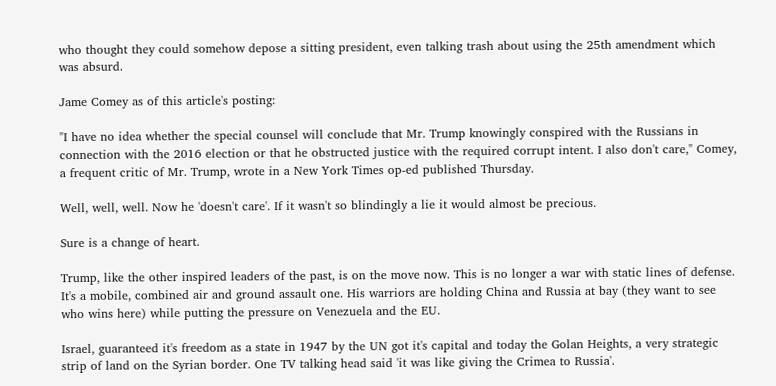who thought they could somehow depose a sitting president, even talking trash about using the 25th amendment which was absurd.

Jame Comey as of this article's posting:

"I have no idea whether the special counsel will conclude that Mr. Trump knowingly conspired with the Russians in connection with the 2016 election or that he obstructed justice with the required corrupt intent. I also don't care," Comey, a frequent critic of Mr. Trump, wrote in a New York Times op-ed published Thursday.

Well, well, well. Now he 'doesn't care'. If it wasn't so blindingly a lie it would almost be precious.

Sure is a change of heart.

Trump, like the other inspired leaders of the past, is on the move now. This is no longer a war with static lines of defense. It's a mobile, combined air and ground assault one. His warriors are holding China and Russia at bay (they want to see who wins here) while putting the pressure on Venezuela and the EU.

Israel, guaranteed it's freedom as a state in 1947 by the UN got it's capital and today the Golan Heights, a very strategic strip of land on the Syrian border. One TV talking head said 'it was like giving the Crimea to Russia'.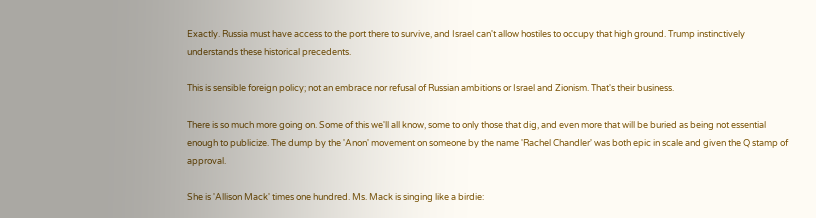Exactly. Russia must have access to the port there to survive, and Israel can't allow hostiles to occupy that high ground. Trump instinctively understands these historical precedents.

This is sensible foreign policy; not an embrace nor refusal of Russian ambitions or Israel and Zionism. That's their business.

There is so much more going on. Some of this we'll all know, some to only those that dig, and even more that will be buried as being not essential enough to publicize. The dump by the 'Anon' movement on someone by the name 'Rachel Chandler' was both epic in scale and given the Q stamp of approval.

She is 'Allison Mack' times one hundred. Ms. Mack is singing like a birdie: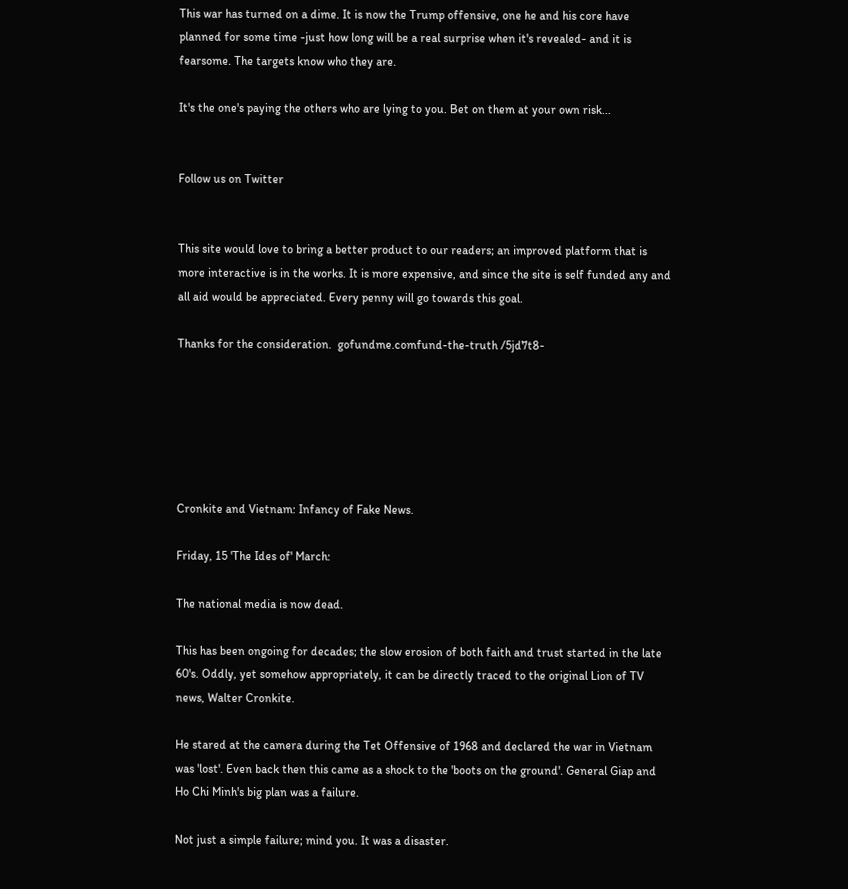This war has turned on a dime. It is now the Trump offensive, one he and his core have planned for some time -just how long will be a real surprise when it's revealed- and it is fearsome. The targets know who they are.

It's the one's paying the others who are lying to you. Bet on them at your own risk...


Follow us on Twitter


This site would love to bring a better product to our readers; an improved platform that is more interactive is in the works. It is more expensive, and since the site is self funded any and all aid would be appreciated. Every penny will go towards this goal.

Thanks for the consideration.  gofundme.comfund-the-truth /5jd7t8-






Cronkite and Vietnam: Infancy of Fake News.

Friday, 15 'The Ides of' March:

The national media is now dead.

This has been ongoing for decades; the slow erosion of both faith and trust started in the late 60's. Oddly, yet somehow appropriately, it can be directly traced to the original Lion of TV news, Walter Cronkite.

He stared at the camera during the Tet Offensive of 1968 and declared the war in Vietnam was 'lost'. Even back then this came as a shock to the 'boots on the ground'. General Giap and Ho Chi Minh's big plan was a failure.

Not just a simple failure; mind you. It was a disaster.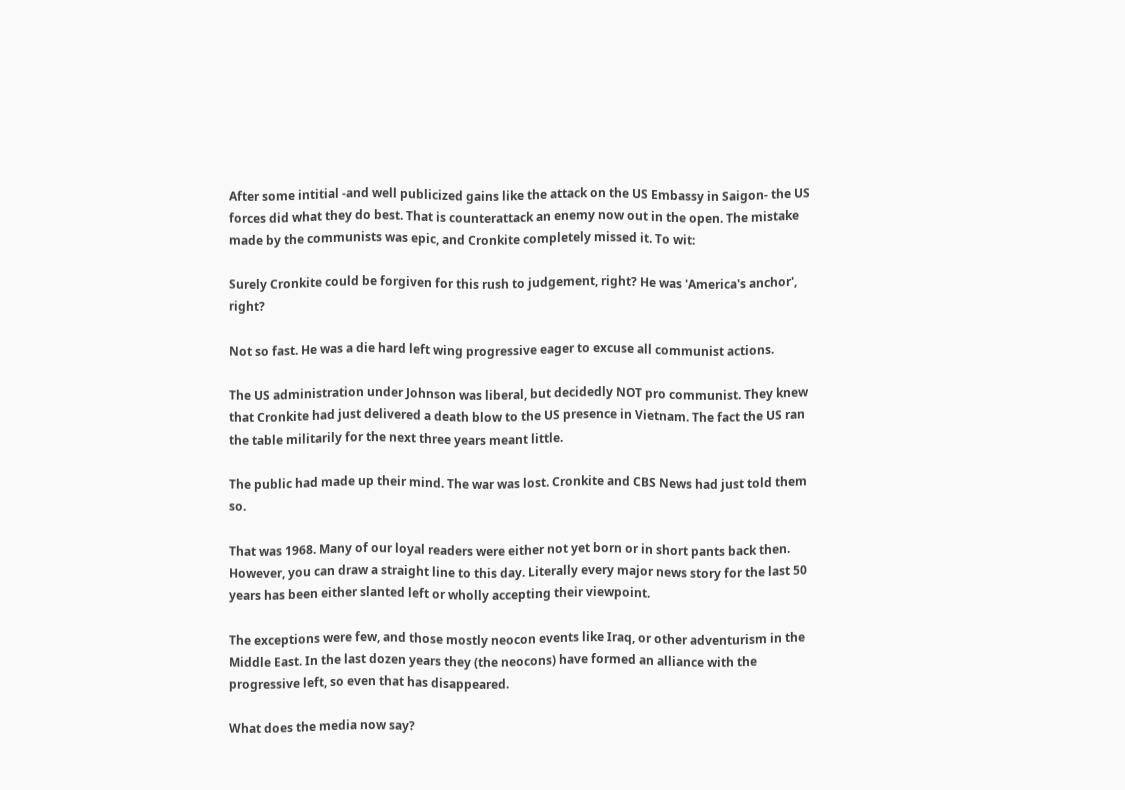After some intitial -and well publicized gains like the attack on the US Embassy in Saigon- the US forces did what they do best. That is counterattack an enemy now out in the open. The mistake made by the communists was epic, and Cronkite completely missed it. To wit:

Surely Cronkite could be forgiven for this rush to judgement, right? He was 'America's anchor', right?

Not so fast. He was a die hard left wing progressive eager to excuse all communist actions.

The US administration under Johnson was liberal, but decidedly NOT pro communist. They knew that Cronkite had just delivered a death blow to the US presence in Vietnam. The fact the US ran the table militarily for the next three years meant little.

The public had made up their mind. The war was lost. Cronkite and CBS News had just told them so.

That was 1968. Many of our loyal readers were either not yet born or in short pants back then. However, you can draw a straight line to this day. Literally every major news story for the last 50 years has been either slanted left or wholly accepting their viewpoint.

The exceptions were few, and those mostly neocon events like Iraq, or other adventurism in the Middle East. In the last dozen years they (the neocons) have formed an alliance with the  progressive left, so even that has disappeared.

What does the media now say?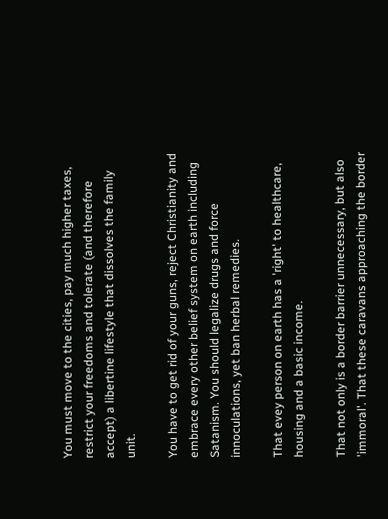You must move to the cities, pay much higher taxes, restrict your freedoms and tolerate (and therefore accept) a libertine lifestyle that dissolves the family unit.

You have to get rid of your guns, reject Christianity and embrace every other belief system on earth including Satanism. You should legalize drugs and force innoculations, yet ban herbal remedies.

That evey person on earth has a 'right' to healthcare, housing and a basic income.

That not only is a border barrier unnecessary, but also 'immoral'. That these caravans approaching the border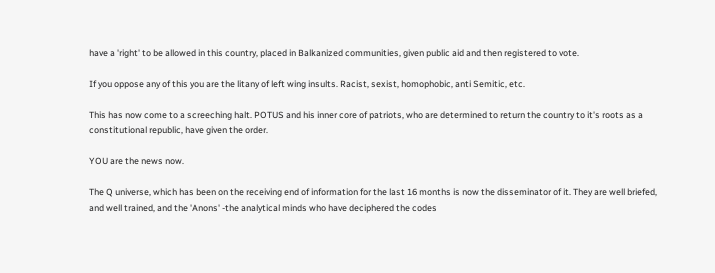have a 'right' to be allowed in this country, placed in Balkanized communities, given public aid and then registered to vote.

If you oppose any of this you are the litany of left wing insults. Racist, sexist, homophobic, anti Semitic, etc.

This has now come to a screeching halt. POTUS and his inner core of patriots, who are determined to return the country to it's roots as a constitutional republic, have given the order.

YOU are the news now.

The Q universe, which has been on the receiving end of information for the last 16 months is now the disseminator of it. They are well briefed, and well trained, and the 'Anons' -the analytical minds who have deciphered the codes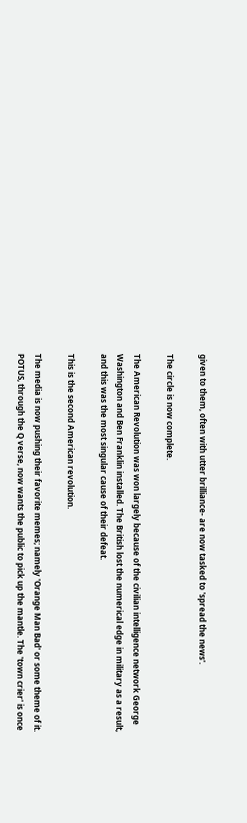given to them, often with utter brilliance- are now tasked to 'spread the news'.

The circle is now complete.

The American Revolution was won largely because of the civilian intelligence network George Washington and Ben Franklin installed. The British lost the numerical edge in military as a result, and this was the most singular cause of their defeat.

This is the second American revolution.

The media is now pushing their favorite memes; namely 'Orange Man Bad' or some theme of it. POTUS, through the Q verse, now wants the public to pick up the mantle. The 'town crier' is once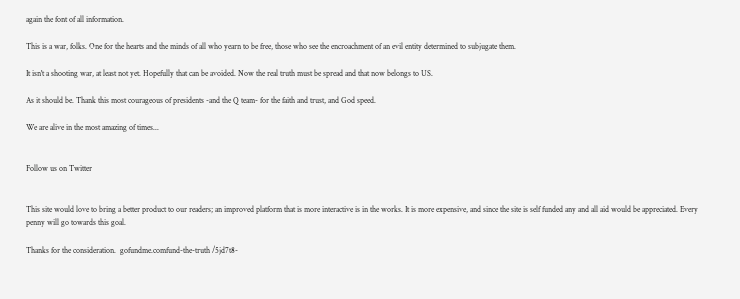again the font of all information.

This is a war, folks. One for the hearts and the minds of all who yearn to be free, those who see the encroachment of an evil entity determined to subjugate them.

It isn't a shooting war, at least not yet. Hopefully that can be avoided. Now the real truth must be spread and that now belongs to US.

As it should be. Thank this most courageous of presidents -and the Q team- for the faith and trust, and God speed.

We are alive in the most amazing of times...


Follow us on Twitter


This site would love to bring a better product to our readers; an improved platform that is more interactive is in the works. It is more expensive, and since the site is self funded any and all aid would be appreciated. Every penny will go towards this goal.

Thanks for the consideration.  gofundme.comfund-the-truth /5jd7t8-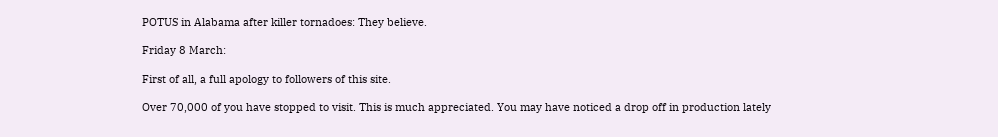POTUS in Alabama after killer tornadoes: They believe.

Friday 8 March:

First of all, a full apology to followers of this site.

Over 70,000 of you have stopped to visit. This is much appreciated. You may have noticed a drop off in production lately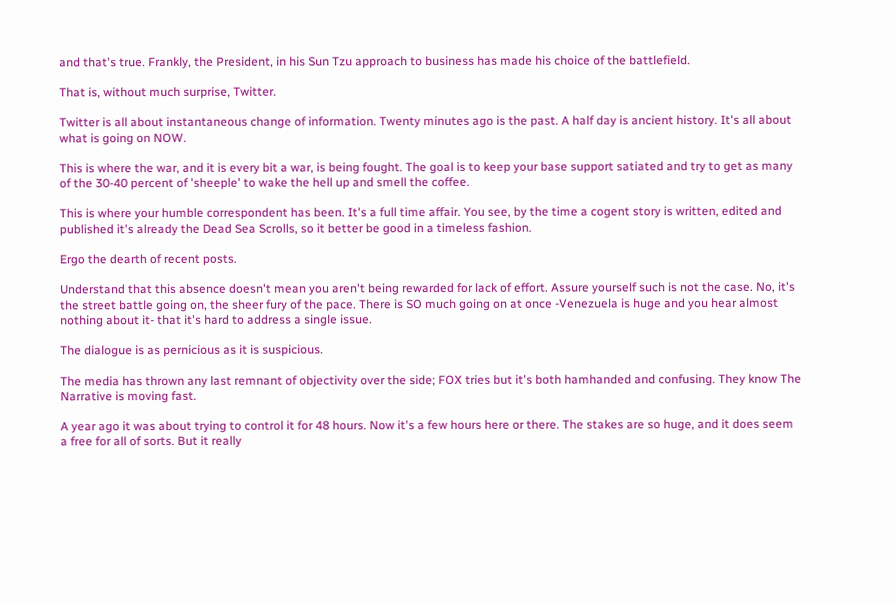and that's true. Frankly, the President, in his Sun Tzu approach to business has made his choice of the battlefield.

That is, without much surprise, Twitter.

Twitter is all about instantaneous change of information. Twenty minutes ago is the past. A half day is ancient history. It's all about what is going on NOW.

This is where the war, and it is every bit a war, is being fought. The goal is to keep your base support satiated and try to get as many of the 30-40 percent of 'sheeple' to wake the hell up and smell the coffee.

This is where your humble correspondent has been. It's a full time affair. You see, by the time a cogent story is written, edited and published it's already the Dead Sea Scrolls, so it better be good in a timeless fashion.

Ergo the dearth of recent posts.

Understand that this absence doesn't mean you aren't being rewarded for lack of effort. Assure yourself such is not the case. No, it's the street battle going on, the sheer fury of the pace. There is SO much going on at once -Venezuela is huge and you hear almost nothing about it- that it's hard to address a single issue.

The dialogue is as pernicious as it is suspicious.

The media has thrown any last remnant of objectivity over the side; FOX tries but it's both hamhanded and confusing. They know The Narrative is moving fast.

A year ago it was about trying to control it for 48 hours. Now it's a few hours here or there. The stakes are so huge, and it does seem a free for all of sorts. But it really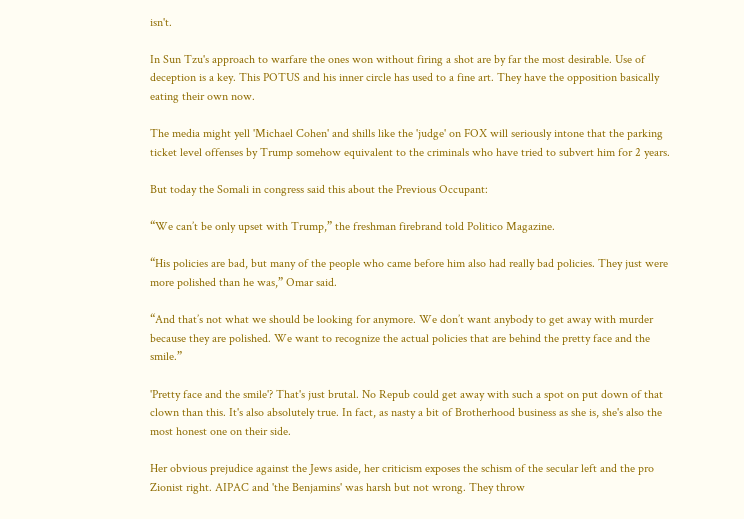isn't.

In Sun Tzu's approach to warfare the ones won without firing a shot are by far the most desirable. Use of deception is a key. This POTUS and his inner circle has used to a fine art. They have the opposition basically eating their own now.

The media might yell 'Michael Cohen' and shills like the 'judge' on FOX will seriously intone that the parking ticket level offenses by Trump somehow equivalent to the criminals who have tried to subvert him for 2 years.

But today the Somali in congress said this about the Previous Occupant:

“We can’t be only upset with Trump,” the freshman firebrand told Politico Magazine.

“His policies are bad, but many of the people who came before him also had really bad policies. They just were more polished than he was,” Omar said.

“And that’s not what we should be looking for anymore. We don’t want anybody to get away with murder because they are polished. We want to recognize the actual policies that are behind the pretty face and the smile.”

'Pretty face and the smile'? That's just brutal. No Repub could get away with such a spot on put down of that clown than this. It's also absolutely true. In fact, as nasty a bit of Brotherhood business as she is, she's also the most honest one on their side.

Her obvious prejudice against the Jews aside, her criticism exposes the schism of the secular left and the pro Zionist right. AIPAC and 'the Benjamins' was harsh but not wrong. They throw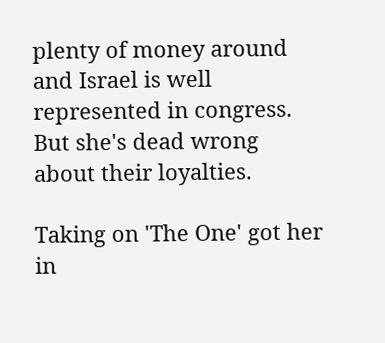plenty of money around and Israel is well represented in congress. But she's dead wrong about their loyalties.

Taking on 'The One' got her in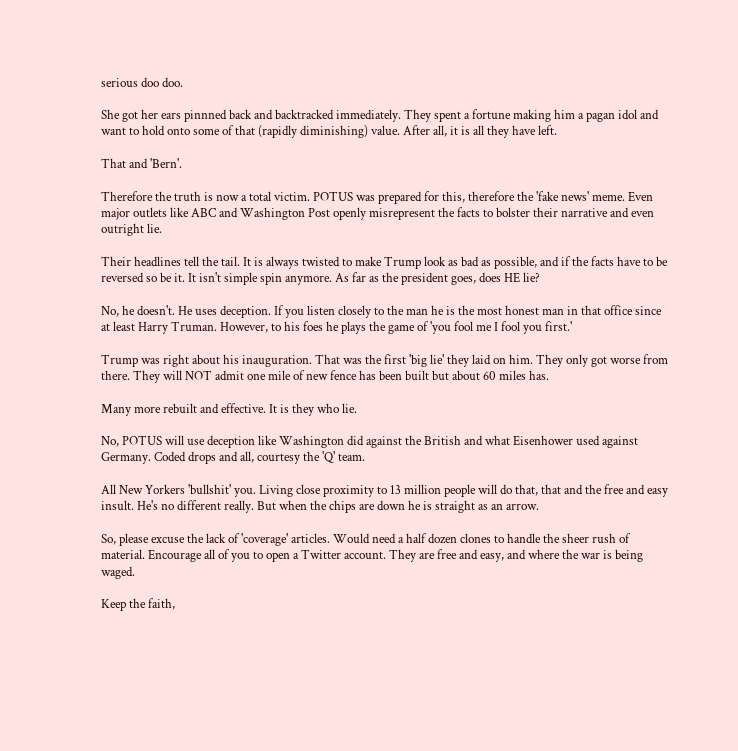serious doo doo.

She got her ears pinnned back and backtracked immediately. They spent a fortune making him a pagan idol and want to hold onto some of that (rapidly diminishing) value. After all, it is all they have left.

That and 'Bern'.

Therefore the truth is now a total victim. POTUS was prepared for this, therefore the 'fake news' meme. Even major outlets like ABC and Washington Post openly misrepresent the facts to bolster their narrative and even outright lie.

Their headlines tell the tail. It is always twisted to make Trump look as bad as possible, and if the facts have to be reversed so be it. It isn't simple spin anymore. As far as the president goes, does HE lie?

No, he doesn't. He uses deception. If you listen closely to the man he is the most honest man in that office since at least Harry Truman. However, to his foes he plays the game of 'you fool me I fool you first.'

Trump was right about his inauguration. That was the first 'big lie' they laid on him. They only got worse from there. They will NOT admit one mile of new fence has been built but about 60 miles has.

Many more rebuilt and effective. It is they who lie.

No, POTUS will use deception like Washington did against the British and what Eisenhower used against Germany. Coded drops and all, courtesy the 'Q' team.

All New Yorkers 'bullshit' you. Living close proximity to 13 million people will do that, that and the free and easy insult. He's no different really. But when the chips are down he is straight as an arrow.

So, please excuse the lack of 'coverage' articles. Would need a half dozen clones to handle the sheer rush of material. Encourage all of you to open a Twitter account. They are free and easy, and where the war is being waged.

Keep the faith,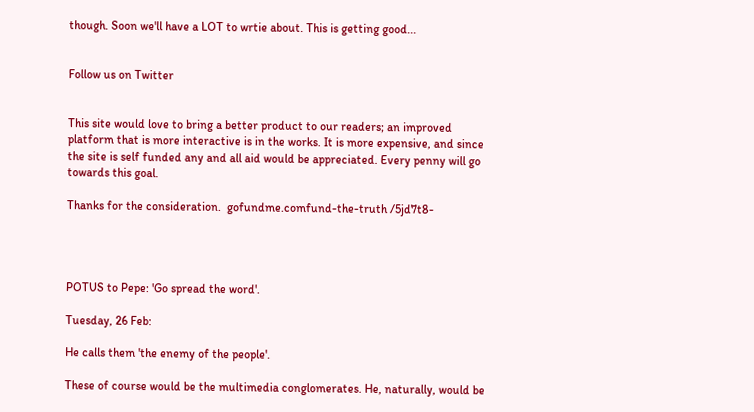though. Soon we'll have a LOT to wrtie about. This is getting good...


Follow us on Twitter


This site would love to bring a better product to our readers; an improved platform that is more interactive is in the works. It is more expensive, and since the site is self funded any and all aid would be appreciated. Every penny will go towards this goal.

Thanks for the consideration.  gofundme.comfund-the-truth /5jd7t8-




POTUS to Pepe: 'Go spread the word'.

Tuesday, 26 Feb:

He calls them 'the enemy of the people'.

These of course would be the multimedia conglomerates. He, naturally, would be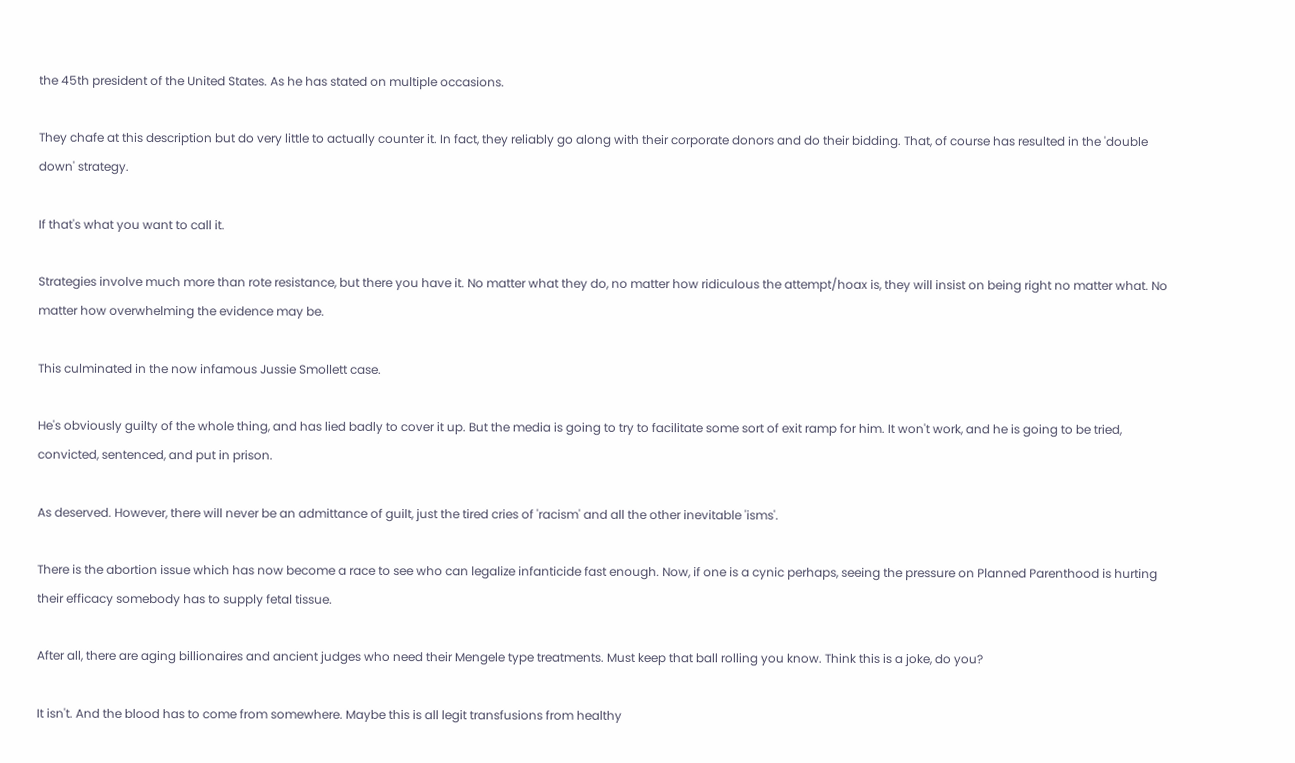the 45th president of the United States. As he has stated on multiple occasions.

They chafe at this description but do very little to actually counter it. In fact, they reliably go along with their corporate donors and do their bidding. That, of course has resulted in the 'double down' strategy.

If that's what you want to call it.

Strategies involve much more than rote resistance, but there you have it. No matter what they do, no matter how ridiculous the attempt/hoax is, they will insist on being right no matter what. No matter how overwhelming the evidence may be.

This culminated in the now infamous Jussie Smollett case.

He's obviously guilty of the whole thing, and has lied badly to cover it up. But the media is going to try to facilitate some sort of exit ramp for him. It won't work, and he is going to be tried, convicted, sentenced, and put in prison.

As deserved. However, there will never be an admittance of guilt, just the tired cries of 'racism' and all the other inevitable 'isms'.

There is the abortion issue which has now become a race to see who can legalize infanticide fast enough. Now, if one is a cynic perhaps, seeing the pressure on Planned Parenthood is hurting their efficacy somebody has to supply fetal tissue.

After all, there are aging billionaires and ancient judges who need their Mengele type treatments. Must keep that ball rolling you know. Think this is a joke, do you?

It isn't. And the blood has to come from somewhere. Maybe this is all legit transfusions from healthy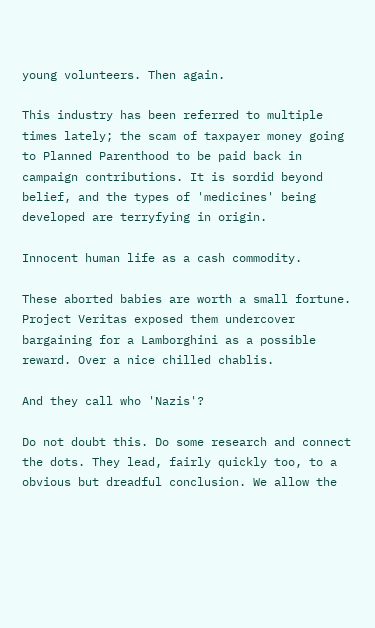young volunteers. Then again.

This industry has been referred to multiple times lately; the scam of taxpayer money going to Planned Parenthood to be paid back in campaign contributions. It is sordid beyond belief, and the types of 'medicines' being developed are terryfying in origin.

Innocent human life as a cash commodity.

These aborted babies are worth a small fortune. Project Veritas exposed them undercover bargaining for a Lamborghini as a possible reward. Over a nice chilled chablis.

And they call who 'Nazis'?

Do not doubt this. Do some research and connect the dots. They lead, fairly quickly too, to a obvious but dreadful conclusion. We allow the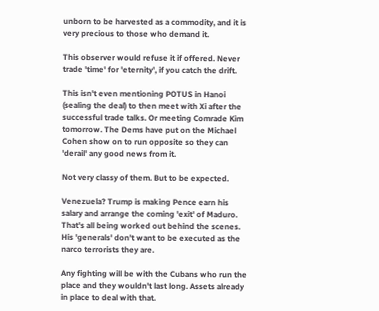unborn to be harvested as a commodity, and it is very precious to those who demand it.

This observer would refuse it if offered. Never trade 'time' for 'eternity', if you catch the drift.

This isn't even mentioning POTUS in Hanoi (sealing the deal) to then meet with Xi after the successful trade talks. Or meeting Comrade Kim tomorrow. The Dems have put on the Michael Cohen show on to run opposite so they can 'derail' any good news from it.

Not very classy of them. But to be expected.

Venezuela? Trump is making Pence earn his salary and arrange the coming 'exit' of Maduro. That's all being worked out behind the scenes. His 'generals' don't want to be executed as the narco terrorists they are.

Any fighting will be with the Cubans who run the place and they wouldn't last long. Assets already in place to deal with that.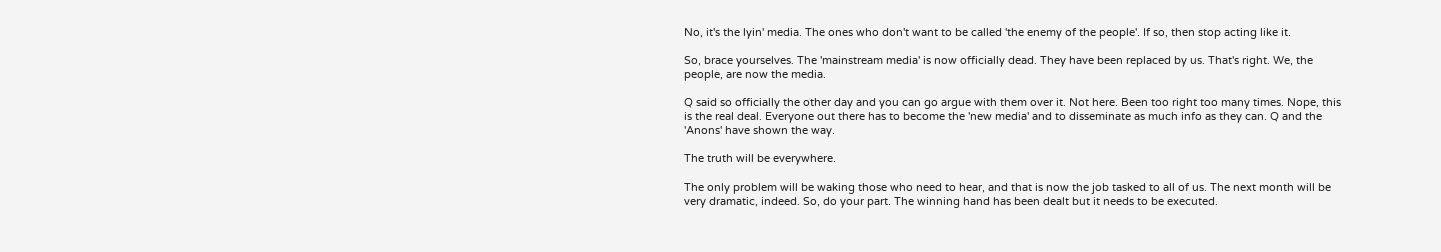No, it's the lyin' media. The ones who don't want to be called 'the enemy of the people'. If so, then stop acting like it.

So, brace yourselves. The 'mainstream media' is now officially dead. They have been replaced by us. That's right. We, the people, are now the media.

Q said so officially the other day and you can go argue with them over it. Not here. Been too right too many times. Nope, this is the real deal. Everyone out there has to become the 'new media' and to disseminate as much info as they can. Q and the 'Anons' have shown the way.

The truth will be everywhere.

The only problem will be waking those who need to hear, and that is now the job tasked to all of us. The next month will be very dramatic, indeed. So, do your part. The winning hand has been dealt but it needs to be executed.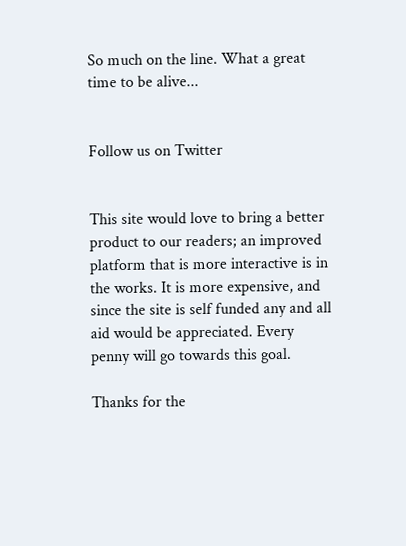So much on the line. What a great time to be alive...


Follow us on Twitter


This site would love to bring a better product to our readers; an improved platform that is more interactive is in the works. It is more expensive, and since the site is self funded any and all aid would be appreciated. Every penny will go towards this goal.

Thanks for the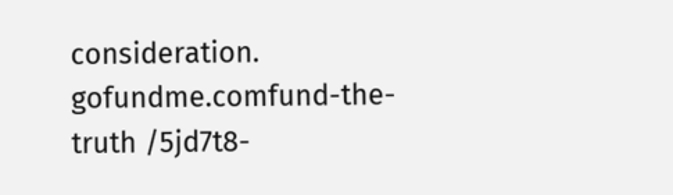consideration.  gofundme.comfund-the-truth /5jd7t8-